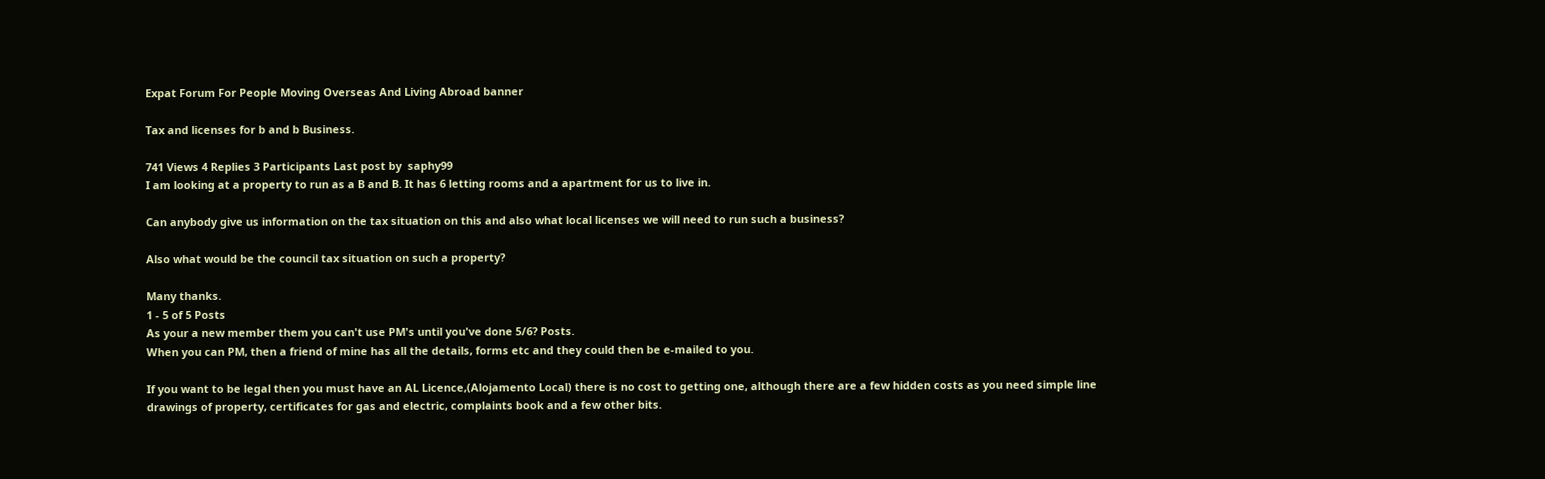Expat Forum For People Moving Overseas And Living Abroad banner

Tax and licenses for b and b Business.

741 Views 4 Replies 3 Participants Last post by  saphy99
I am looking at a property to run as a B and B. It has 6 letting rooms and a apartment for us to live in.

Can anybody give us information on the tax situation on this and also what local licenses we will need to run such a business?

Also what would be the council tax situation on such a property?

Many thanks.
1 - 5 of 5 Posts
As your a new member them you can't use PM's until you've done 5/6? Posts.
When you can PM, then a friend of mine has all the details, forms etc and they could then be e-mailed to you.

If you want to be legal then you must have an AL Licence,(Alojamento Local) there is no cost to getting one, although there are a few hidden costs as you need simple line drawings of property, certificates for gas and electric, complaints book and a few other bits.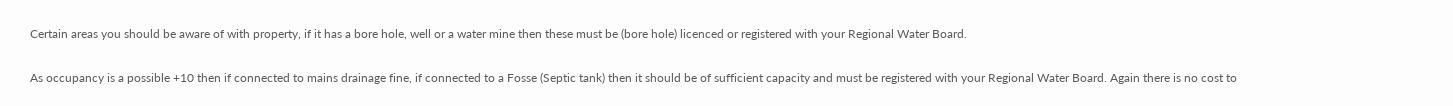Certain areas you should be aware of with property, if it has a bore hole, well or a water mine then these must be (bore hole) licenced or registered with your Regional Water Board.

As occupancy is a possible +10 then if connected to mains drainage fine, if connected to a Fosse (Septic tank) then it should be of sufficient capacity and must be registered with your Regional Water Board. Again there is no cost to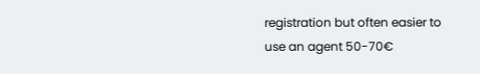registration but often easier to use an agent 50-70€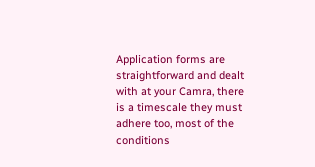Application forms are straightforward and dealt with at your Camra, there is a timescale they must adhere too, most of the conditions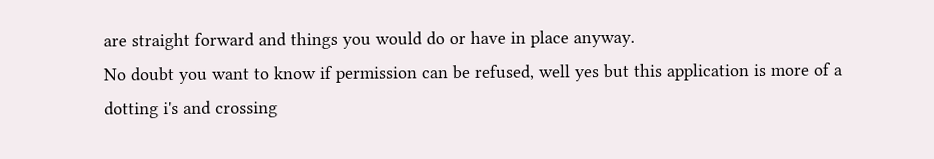are straight forward and things you would do or have in place anyway.
No doubt you want to know if permission can be refused, well yes but this application is more of a dotting i's and crossing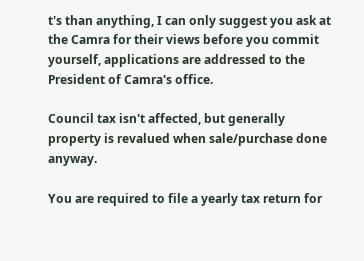t's than anything, I can only suggest you ask at the Camra for their views before you commit yourself, applications are addressed to the President of Camra's office.

Council tax isn't affected, but generally property is revalued when sale/purchase done anyway.

You are required to file a yearly tax return for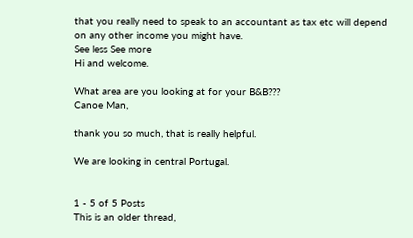that you really need to speak to an accountant as tax etc will depend on any other income you might have.
See less See more
Hi and welcome.

What area are you looking at for your B&B???
Canoe Man,

thank you so much, that is really helpful.

We are looking in central Portugal.


1 - 5 of 5 Posts
This is an older thread,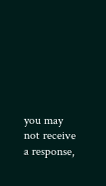you may not receive a response,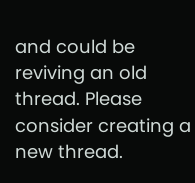and could be reviving an old thread. Please consider creating a new thread.